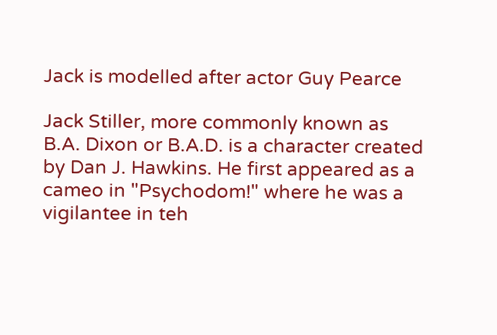Jack is modelled after actor Guy Pearce

Jack Stiller, more commonly known as B.A. Dixon or B.A.D. is a character created by Dan J. Hawkins. He first appeared as a cameo in "Psychodom!" where he was a vigilantee in teh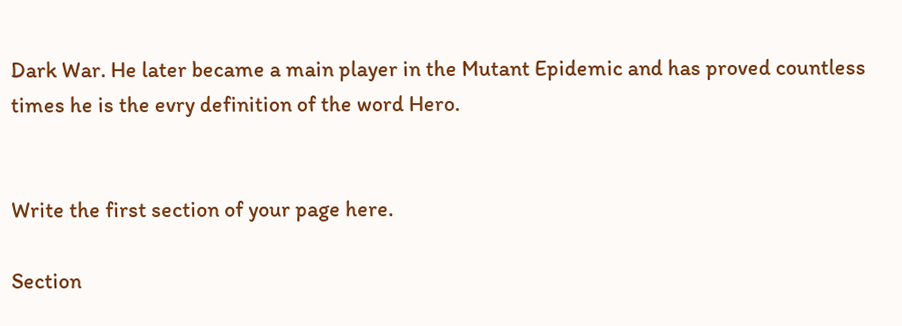Dark War. He later became a main player in the Mutant Epidemic and has proved countless times he is the evry definition of the word Hero.


Write the first section of your page here.

Section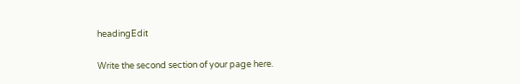headingEdit

Write the second section of your page here.